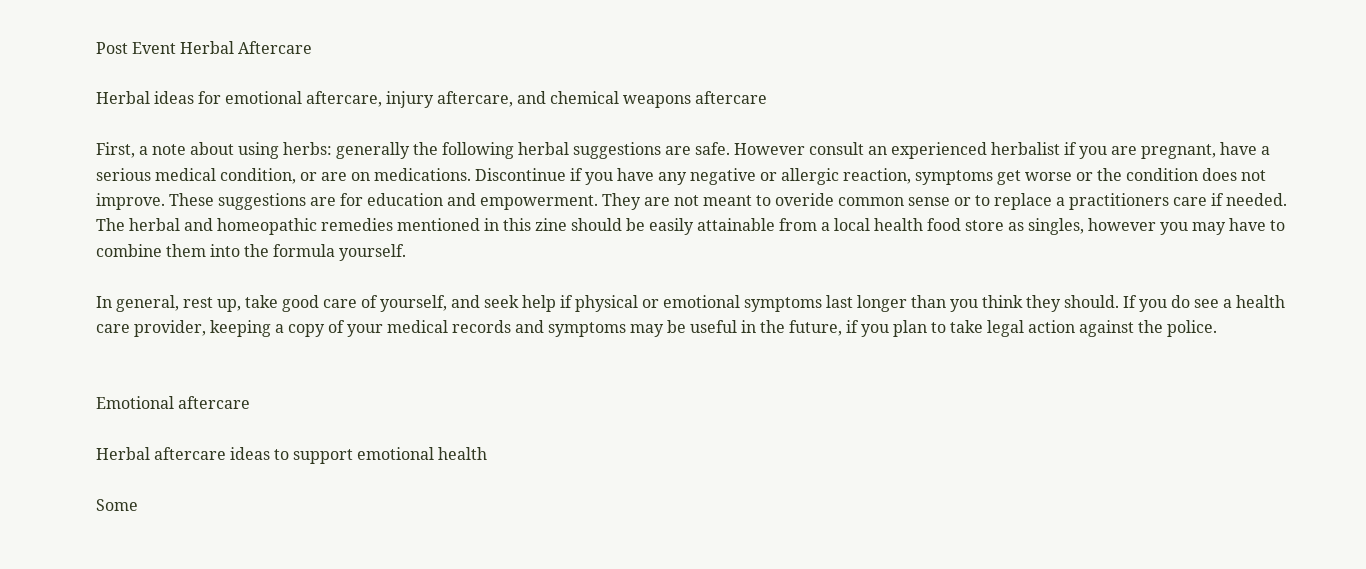Post Event Herbal Aftercare

Herbal ideas for emotional aftercare, injury aftercare, and chemical weapons aftercare

First, a note about using herbs: generally the following herbal suggestions are safe. However consult an experienced herbalist if you are pregnant, have a serious medical condition, or are on medications. Discontinue if you have any negative or allergic reaction, symptoms get worse or the condition does not improve. These suggestions are for education and empowerment. They are not meant to overide common sense or to replace a practitioners care if needed. The herbal and homeopathic remedies mentioned in this zine should be easily attainable from a local health food store as singles, however you may have to combine them into the formula yourself.

In general, rest up, take good care of yourself, and seek help if physical or emotional symptoms last longer than you think they should. If you do see a health care provider, keeping a copy of your medical records and symptoms may be useful in the future, if you plan to take legal action against the police.


Emotional aftercare

Herbal aftercare ideas to support emotional health

Some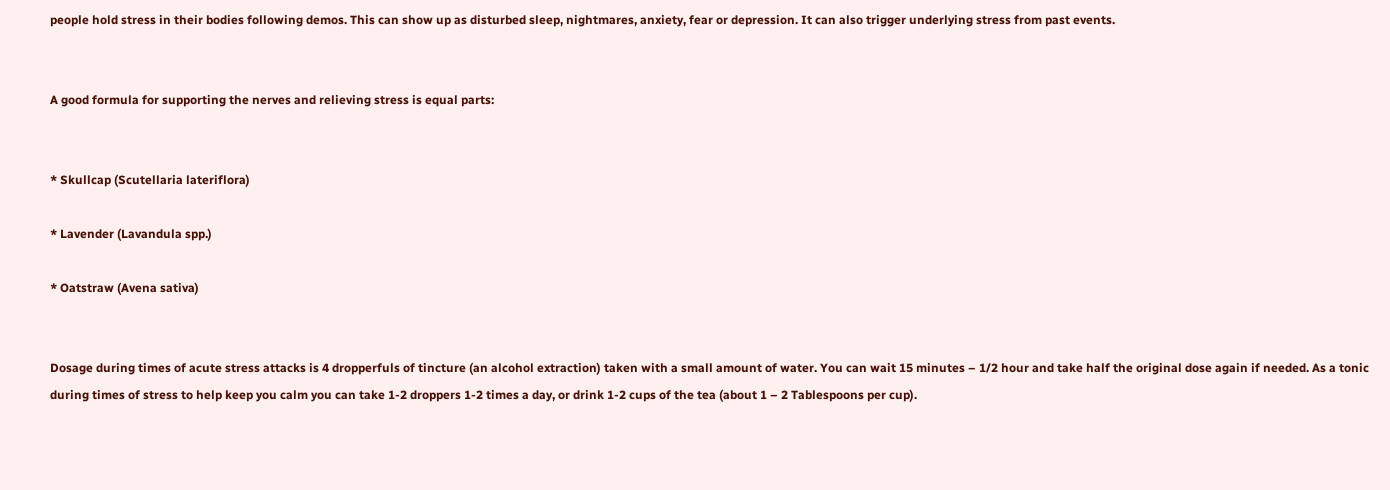people hold stress in their bodies following demos. This can show up as disturbed sleep, nightmares, anxiety, fear or depression. It can also trigger underlying stress from past events.


A good formula for supporting the nerves and relieving stress is equal parts:


* Skullcap (Scutellaria lateriflora)

* Lavender (Lavandula spp.)

* Oatstraw (Avena sativa)


Dosage during times of acute stress attacks is 4 dropperfuls of tincture (an alcohol extraction) taken with a small amount of water. You can wait 15 minutes – 1/2 hour and take half the original dose again if needed. As a tonic during times of stress to help keep you calm you can take 1-2 droppers 1-2 times a day, or drink 1-2 cups of the tea (about 1 – 2 Tablespoons per cup).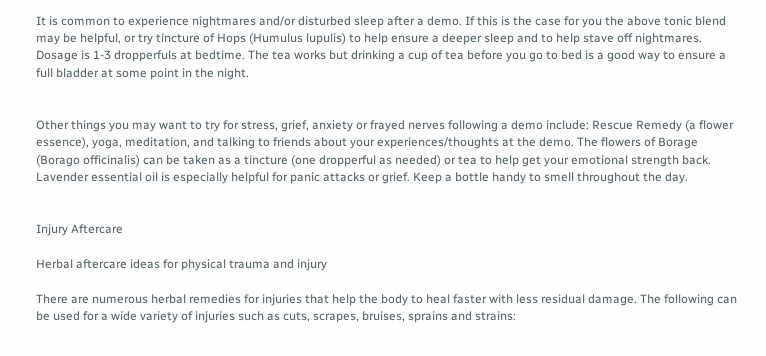It is common to experience nightmares and/or disturbed sleep after a demo. If this is the case for you the above tonic blend may be helpful, or try tincture of Hops (Humulus lupulis) to help ensure a deeper sleep and to help stave off nightmares. Dosage is 1-3 dropperfuls at bedtime. The tea works but drinking a cup of tea before you go to bed is a good way to ensure a full bladder at some point in the night.


Other things you may want to try for stress, grief, anxiety or frayed nerves following a demo include: Rescue Remedy (a flower essence), yoga, meditation, and talking to friends about your experiences/thoughts at the demo. The flowers of Borage (Borago officinalis) can be taken as a tincture (one dropperful as needed) or tea to help get your emotional strength back. Lavender essential oil is especially helpful for panic attacks or grief. Keep a bottle handy to smell throughout the day.


Injury Aftercare

Herbal aftercare ideas for physical trauma and injury

There are numerous herbal remedies for injuries that help the body to heal faster with less residual damage. The following can be used for a wide variety of injuries such as cuts, scrapes, bruises, sprains and strains: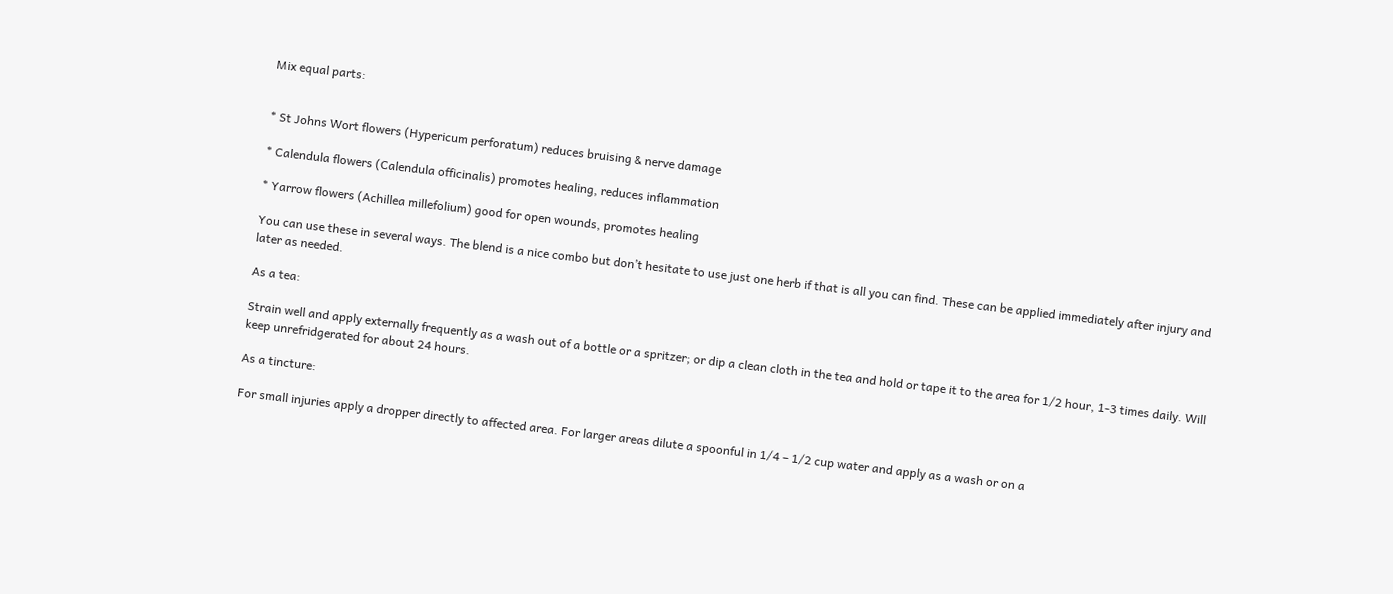Mix equal parts:


* St Johns Wort flowers (Hypericum perforatum) reduces bruising & nerve damage

* Calendula flowers (Calendula officinalis) promotes healing, reduces inflammation

* Yarrow flowers (Achillea millefolium) good for open wounds, promotes healing

You can use these in several ways. The blend is a nice combo but don’t hesitate to use just one herb if that is all you can find. These can be applied immediately after injury and later as needed.

As a tea:

Strain well and apply externally frequently as a wash out of a bottle or a spritzer; or dip a clean cloth in the tea and hold or tape it to the area for 1/2 hour, 1-3 times daily. Will keep unrefridgerated for about 24 hours.

As a tincture:

For small injuries apply a dropper directly to affected area. For larger areas dilute a spoonful in 1/4 – 1/2 cup water and apply as a wash or on a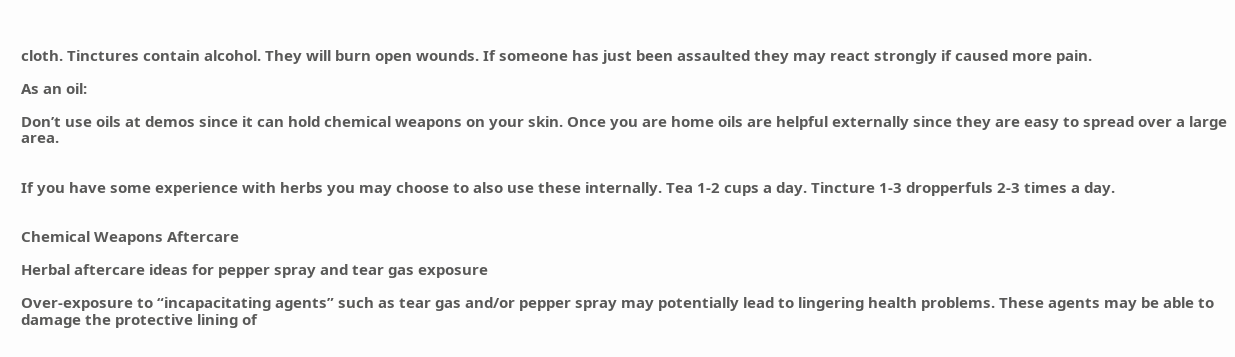cloth. Tinctures contain alcohol. They will burn open wounds. If someone has just been assaulted they may react strongly if caused more pain.

As an oil:

Don’t use oils at demos since it can hold chemical weapons on your skin. Once you are home oils are helpful externally since they are easy to spread over a large area.


If you have some experience with herbs you may choose to also use these internally. Tea 1-2 cups a day. Tincture 1-3 dropperfuls 2-3 times a day.


Chemical Weapons Aftercare

Herbal aftercare ideas for pepper spray and tear gas exposure

Over-exposure to “incapacitating agents” such as tear gas and/or pepper spray may potentially lead to lingering health problems. These agents may be able to damage the protective lining of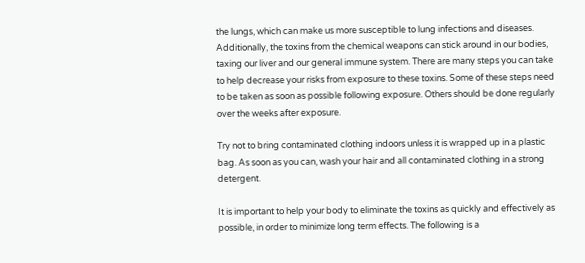the lungs, which can make us more susceptible to lung infections and diseases. Additionally, the toxins from the chemical weapons can stick around in our bodies, taxing our liver and our general immune system. There are many steps you can take to help decrease your risks from exposure to these toxins. Some of these steps need to be taken as soon as possible following exposure. Others should be done regularly over the weeks after exposure.

Try not to bring contaminated clothing indoors unless it is wrapped up in a plastic bag. As soon as you can, wash your hair and all contaminated clothing in a strong detergent.

It is important to help your body to eliminate the toxins as quickly and effectively as possible, in order to minimize long term effects. The following is a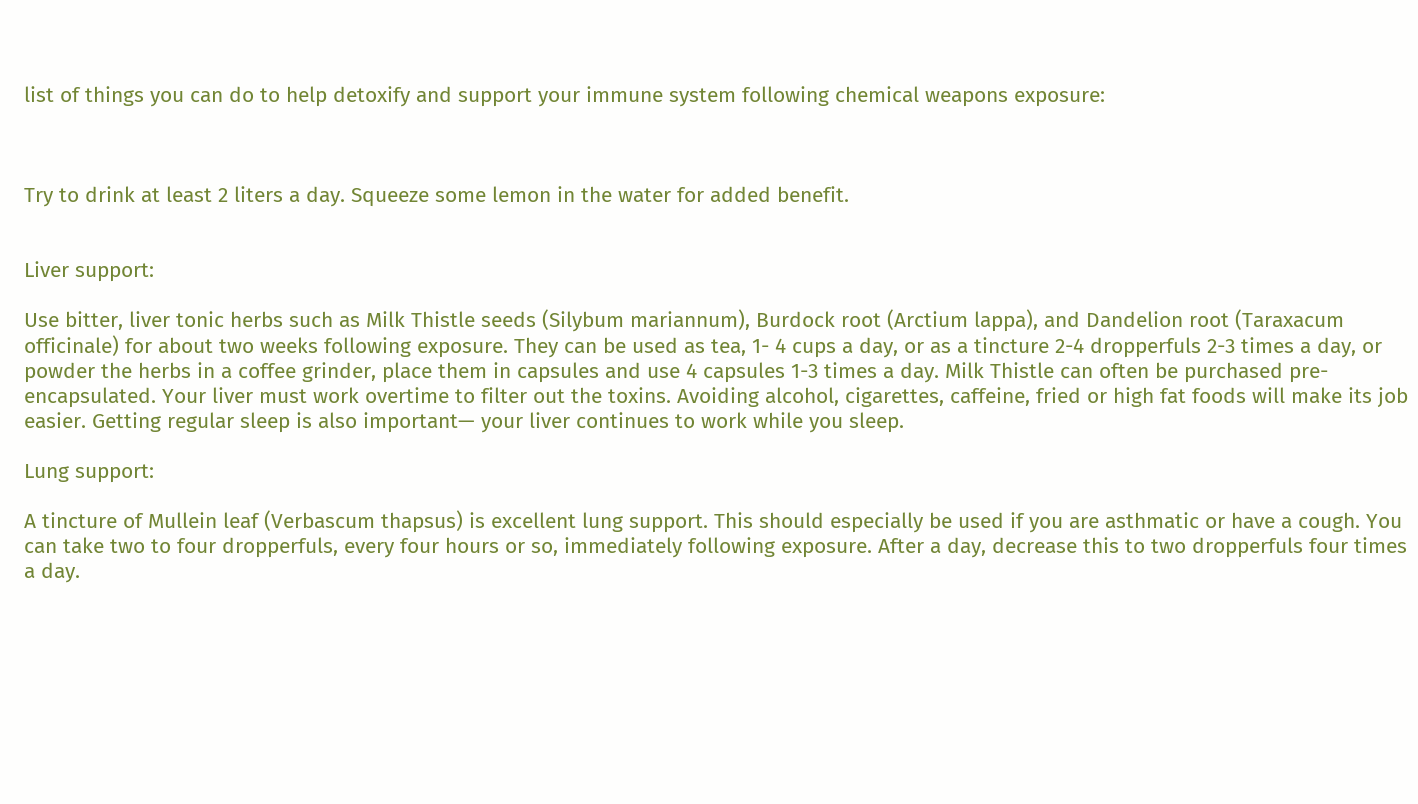list of things you can do to help detoxify and support your immune system following chemical weapons exposure:



Try to drink at least 2 liters a day. Squeeze some lemon in the water for added benefit.


Liver support:

Use bitter, liver tonic herbs such as Milk Thistle seeds (Silybum mariannum), Burdock root (Arctium lappa), and Dandelion root (Taraxacum officinale) for about two weeks following exposure. They can be used as tea, 1- 4 cups a day, or as a tincture 2-4 dropperfuls 2-3 times a day, or powder the herbs in a coffee grinder, place them in capsules and use 4 capsules 1-3 times a day. Milk Thistle can often be purchased pre-encapsulated. Your liver must work overtime to filter out the toxins. Avoiding alcohol, cigarettes, caffeine, fried or high fat foods will make its job easier. Getting regular sleep is also important— your liver continues to work while you sleep.

Lung support:

A tincture of Mullein leaf (Verbascum thapsus) is excellent lung support. This should especially be used if you are asthmatic or have a cough. You can take two to four dropperfuls, every four hours or so, immediately following exposure. After a day, decrease this to two dropperfuls four times a day.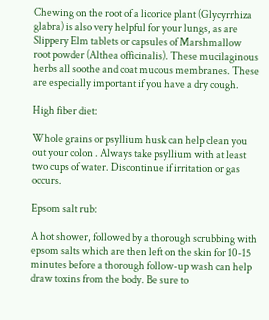Chewing on the root of a licorice plant (Glycyrrhiza glabra) is also very helpful for your lungs, as are Slippery Elm tablets or capsules of Marshmallow root powder (Althea officinalis). These mucilaginous herbs all soothe and coat mucous membranes. These are especially important if you have a dry cough.

High fiber diet:

Whole grains or psyllium husk can help clean you out your colon . Always take psyllium with at least two cups of water. Discontinue if irritation or gas occurs.

Epsom salt rub:

A hot shower, followed by a thorough scrubbing with epsom salts which are then left on the skin for 10-15 minutes before a thorough follow-up wash can help draw toxins from the body. Be sure to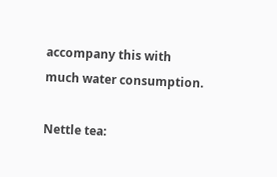accompany this with much water consumption.

Nettle tea: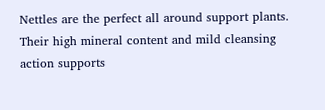Nettles are the perfect all around support plants. Their high mineral content and mild cleansing action supports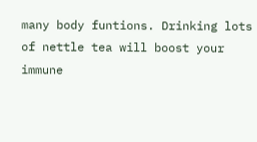many body funtions. Drinking lots of nettle tea will boost your immune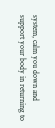system, calm you down and support your body in returning to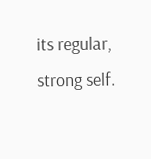its regular, strong self.